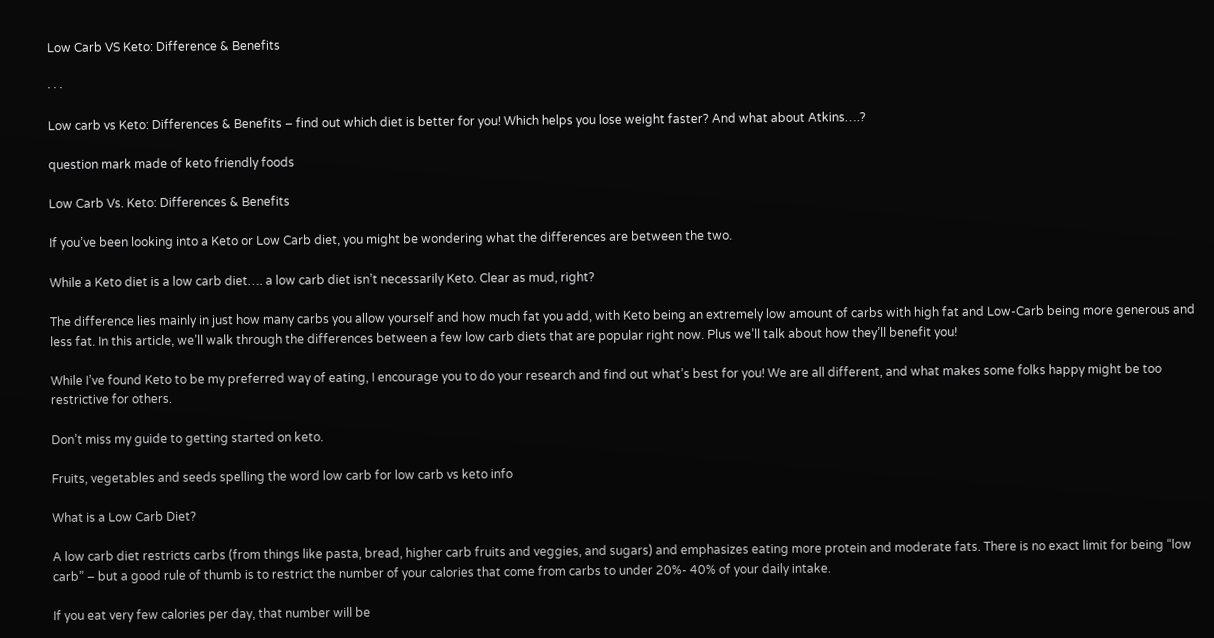Low Carb VS Keto: Difference & Benefits

· · ·

Low carb vs Keto: Differences & Benefits – find out which diet is better for you! Which helps you lose weight faster? And what about Atkins….?

question mark made of keto friendly foods

Low Carb Vs. Keto: Differences & Benefits

If you’ve been looking into a Keto or Low Carb diet, you might be wondering what the differences are between the two.

While a Keto diet is a low carb diet…. a low carb diet isn’t necessarily Keto. Clear as mud, right?

The difference lies mainly in just how many carbs you allow yourself and how much fat you add, with Keto being an extremely low amount of carbs with high fat and Low-Carb being more generous and less fat. In this article, we’ll walk through the differences between a few low carb diets that are popular right now. Plus we’ll talk about how they’ll benefit you!

While I’ve found Keto to be my preferred way of eating, I encourage you to do your research and find out what’s best for you! We are all different, and what makes some folks happy might be too restrictive for others.

Don’t miss my guide to getting started on keto.

Fruits, vegetables and seeds spelling the word low carb for low carb vs keto info

What is a Low Carb Diet?

A low carb diet restricts carbs (from things like pasta, bread, higher carb fruits and veggies, and sugars) and emphasizes eating more protein and moderate fats. There is no exact limit for being “low carb” – but a good rule of thumb is to restrict the number of your calories that come from carbs to under 20%- 40% of your daily intake.

If you eat very few calories per day, that number will be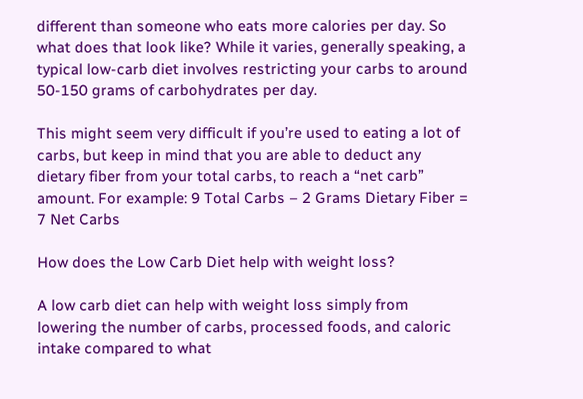different than someone who eats more calories per day. So what does that look like? While it varies, generally speaking, a typical low-carb diet involves restricting your carbs to around 50-150 grams of carbohydrates per day.

This might seem very difficult if you’re used to eating a lot of carbs, but keep in mind that you are able to deduct any dietary fiber from your total carbs, to reach a “net carb” amount. For example: 9 Total Carbs – 2 Grams Dietary Fiber = 7 Net Carbs

How does the Low Carb Diet help with weight loss?

A low carb diet can help with weight loss simply from lowering the number of carbs, processed foods, and caloric intake compared to what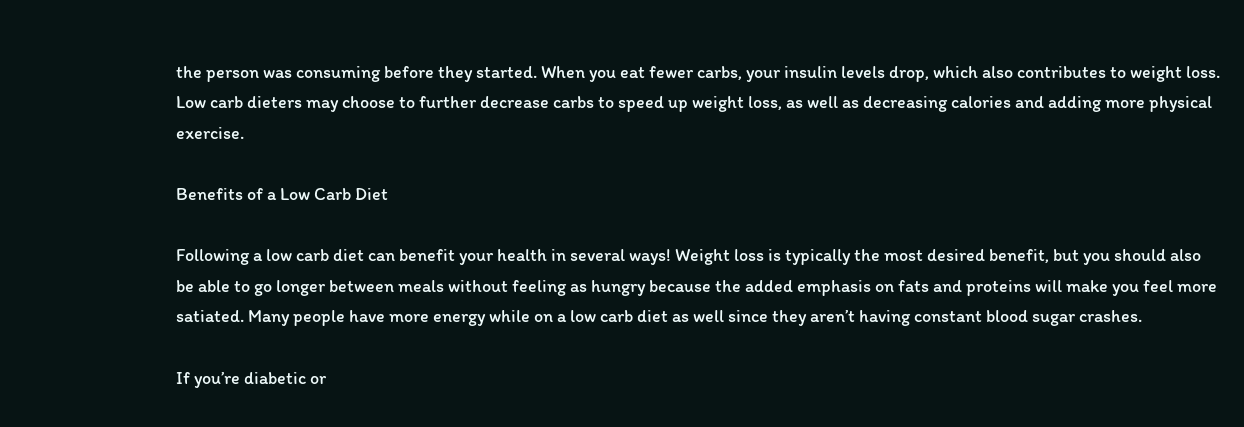the person was consuming before they started. When you eat fewer carbs, your insulin levels drop, which also contributes to weight loss. Low carb dieters may choose to further decrease carbs to speed up weight loss, as well as decreasing calories and adding more physical exercise.

Benefits of a Low Carb Diet

Following a low carb diet can benefit your health in several ways! Weight loss is typically the most desired benefit, but you should also be able to go longer between meals without feeling as hungry because the added emphasis on fats and proteins will make you feel more satiated. Many people have more energy while on a low carb diet as well since they aren’t having constant blood sugar crashes.

If you’re diabetic or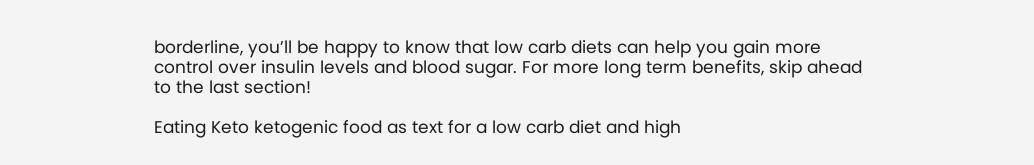borderline, you’ll be happy to know that low carb diets can help you gain more control over insulin levels and blood sugar. For more long term benefits, skip ahead to the last section!

Eating Keto ketogenic food as text for a low carb diet and high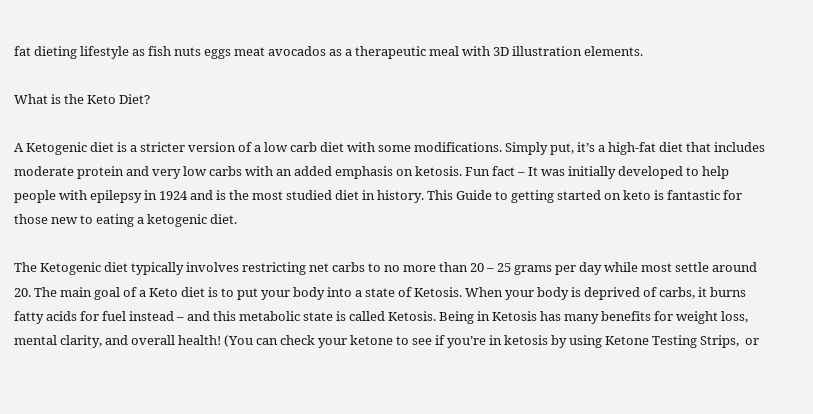fat dieting lifestyle as fish nuts eggs meat avocados as a therapeutic meal with 3D illustration elements.

What is the Keto Diet?

A Ketogenic diet is a stricter version of a low carb diet with some modifications. Simply put, it’s a high-fat diet that includes moderate protein and very low carbs with an added emphasis on ketosis. Fun fact – It was initially developed to help people with epilepsy in 1924 and is the most studied diet in history. This Guide to getting started on keto is fantastic for those new to eating a ketogenic diet.

The Ketogenic diet typically involves restricting net carbs to no more than 20 – 25 grams per day while most settle around 20. The main goal of a Keto diet is to put your body into a state of Ketosis. When your body is deprived of carbs, it burns fatty acids for fuel instead – and this metabolic state is called Ketosis. Being in Ketosis has many benefits for weight loss, mental clarity, and overall health! (You can check your ketone to see if you’re in ketosis by using Ketone Testing Strips,  or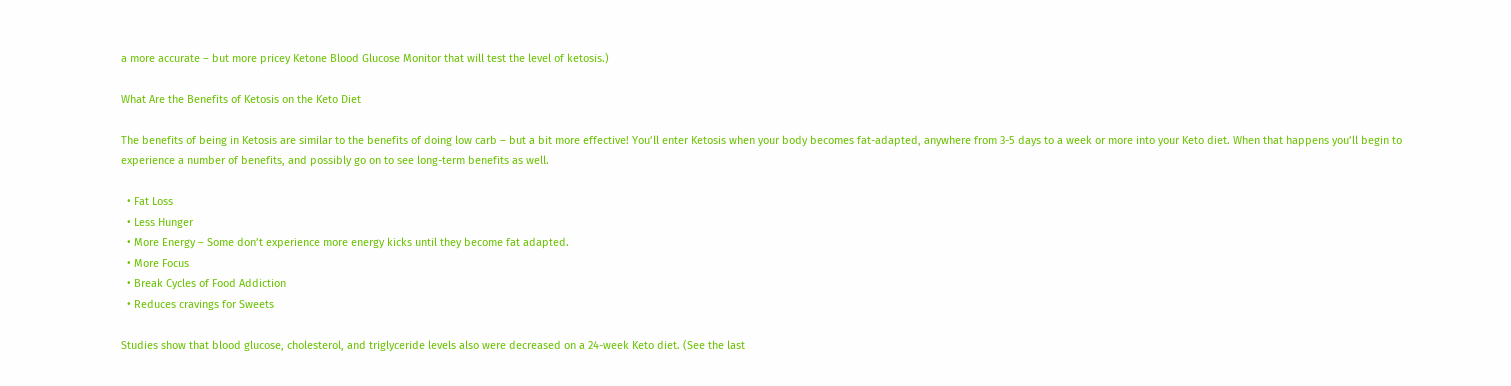a more accurate – but more pricey Ketone Blood Glucose Monitor that will test the level of ketosis.)

What Are the Benefits of Ketosis on the Keto Diet

The benefits of being in Ketosis are similar to the benefits of doing low carb – but a bit more effective! You’ll enter Ketosis when your body becomes fat-adapted, anywhere from 3-5 days to a week or more into your Keto diet. When that happens you’ll begin to experience a number of benefits, and possibly go on to see long-term benefits as well.

  • Fat Loss
  • Less Hunger
  • More Energy – Some don’t experience more energy kicks until they become fat adapted.
  • More Focus
  • Break Cycles of Food Addiction
  • Reduces cravings for Sweets

Studies show that blood glucose, cholesterol, and triglyceride levels also were decreased on a 24-week Keto diet. (See the last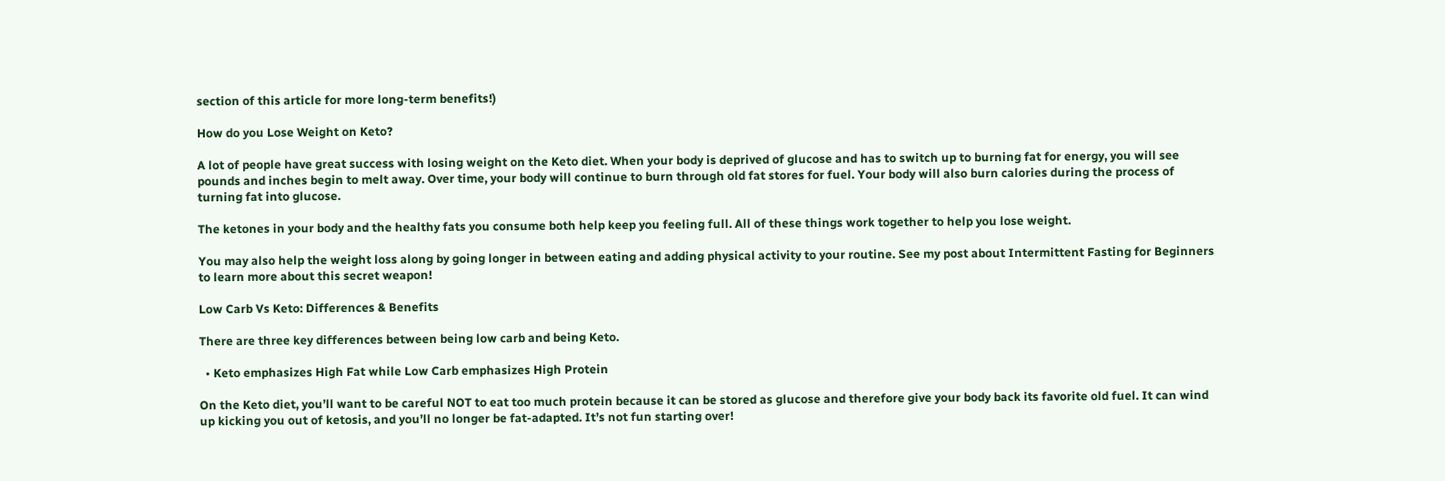section of this article for more long-term benefits!)

How do you Lose Weight on Keto?

A lot of people have great success with losing weight on the Keto diet. When your body is deprived of glucose and has to switch up to burning fat for energy, you will see pounds and inches begin to melt away. Over time, your body will continue to burn through old fat stores for fuel. Your body will also burn calories during the process of turning fat into glucose.

The ketones in your body and the healthy fats you consume both help keep you feeling full. All of these things work together to help you lose weight.

You may also help the weight loss along by going longer in between eating and adding physical activity to your routine. See my post about Intermittent Fasting for Beginners to learn more about this secret weapon!

Low Carb Vs Keto: Differences & Benefits

There are three key differences between being low carb and being Keto.

  • Keto emphasizes High Fat while Low Carb emphasizes High Protein

On the Keto diet, you’ll want to be careful NOT to eat too much protein because it can be stored as glucose and therefore give your body back its favorite old fuel. It can wind up kicking you out of ketosis, and you’ll no longer be fat-adapted. It’s not fun starting over!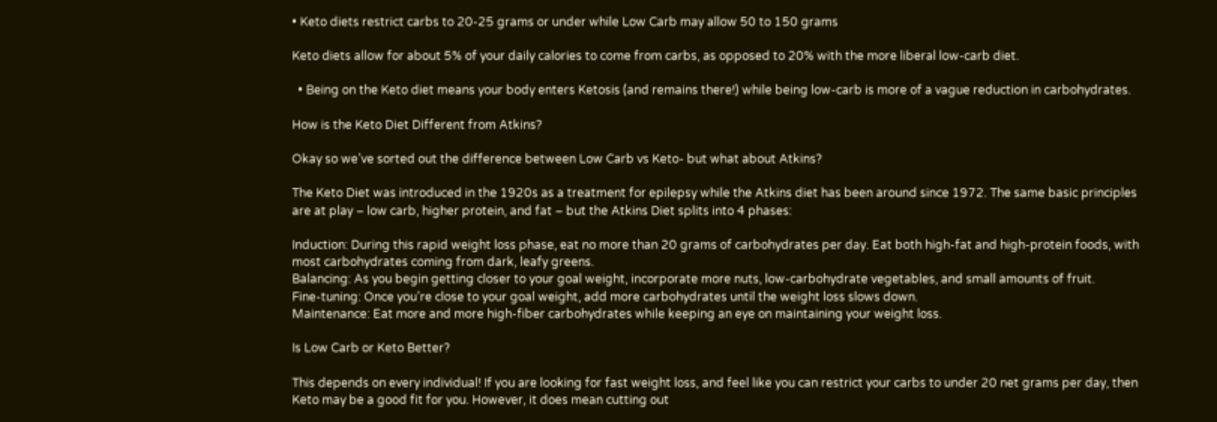• Keto diets restrict carbs to 20-25 grams or under while Low Carb may allow 50 to 150 grams

Keto diets allow for about 5% of your daily calories to come from carbs, as opposed to 20% with the more liberal low-carb diet.

  • Being on the Keto diet means your body enters Ketosis (and remains there!) while being low-carb is more of a vague reduction in carbohydrates.

How is the Keto Diet Different from Atkins?

Okay so we’ve sorted out the difference between Low Carb vs Keto- but what about Atkins?

The Keto Diet was introduced in the 1920s as a treatment for epilepsy while the Atkins diet has been around since 1972. The same basic principles are at play – low carb, higher protein, and fat – but the Atkins Diet splits into 4 phases:

Induction: During this rapid weight loss phase, eat no more than 20 grams of carbohydrates per day. Eat both high-fat and high-protein foods, with most carbohydrates coming from dark, leafy greens.
Balancing: As you begin getting closer to your goal weight, incorporate more nuts, low-carbohydrate vegetables, and small amounts of fruit.
Fine-tuning: Once you’re close to your goal weight, add more carbohydrates until the weight loss slows down.
Maintenance: Eat more and more high-fiber carbohydrates while keeping an eye on maintaining your weight loss.

Is Low Carb or Keto Better?

This depends on every individual! If you are looking for fast weight loss, and feel like you can restrict your carbs to under 20 net grams per day, then Keto may be a good fit for you. However, it does mean cutting out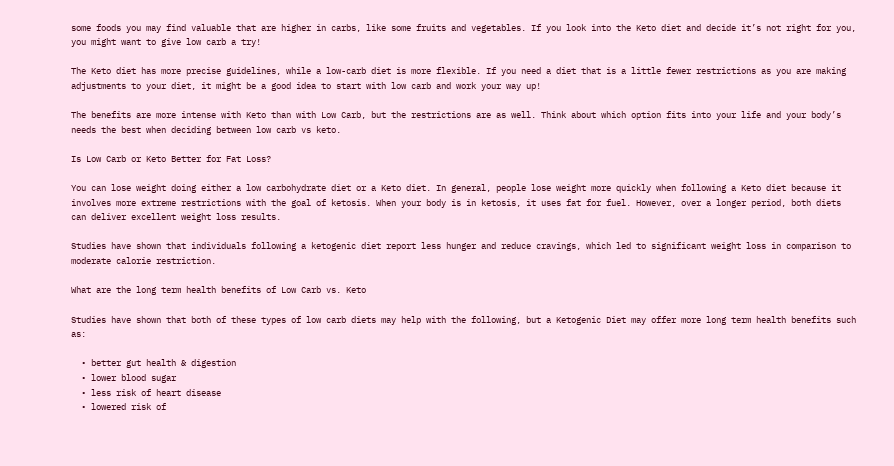some foods you may find valuable that are higher in carbs, like some fruits and vegetables. If you look into the Keto diet and decide it’s not right for you, you might want to give low carb a try!

The Keto diet has more precise guidelines, while a low-carb diet is more flexible. If you need a diet that is a little fewer restrictions as you are making adjustments to your diet, it might be a good idea to start with low carb and work your way up!

The benefits are more intense with Keto than with Low Carb, but the restrictions are as well. Think about which option fits into your life and your body’s needs the best when deciding between low carb vs keto.

Is Low Carb or Keto Better for Fat Loss?

You can lose weight doing either a low carbohydrate diet or a Keto diet. In general, people lose weight more quickly when following a Keto diet because it involves more extreme restrictions with the goal of ketosis. When your body is in ketosis, it uses fat for fuel. However, over a longer period, both diets can deliver excellent weight loss results.

Studies have shown that individuals following a ketogenic diet report less hunger and reduce cravings, which led to significant weight loss in comparison to moderate calorie restriction.

What are the long term health benefits of Low Carb vs. Keto

Studies have shown that both of these types of low carb diets may help with the following, but a Ketogenic Diet may offer more long term health benefits such as:

  • better gut health & digestion
  • lower blood sugar
  • less risk of heart disease
  • lowered risk of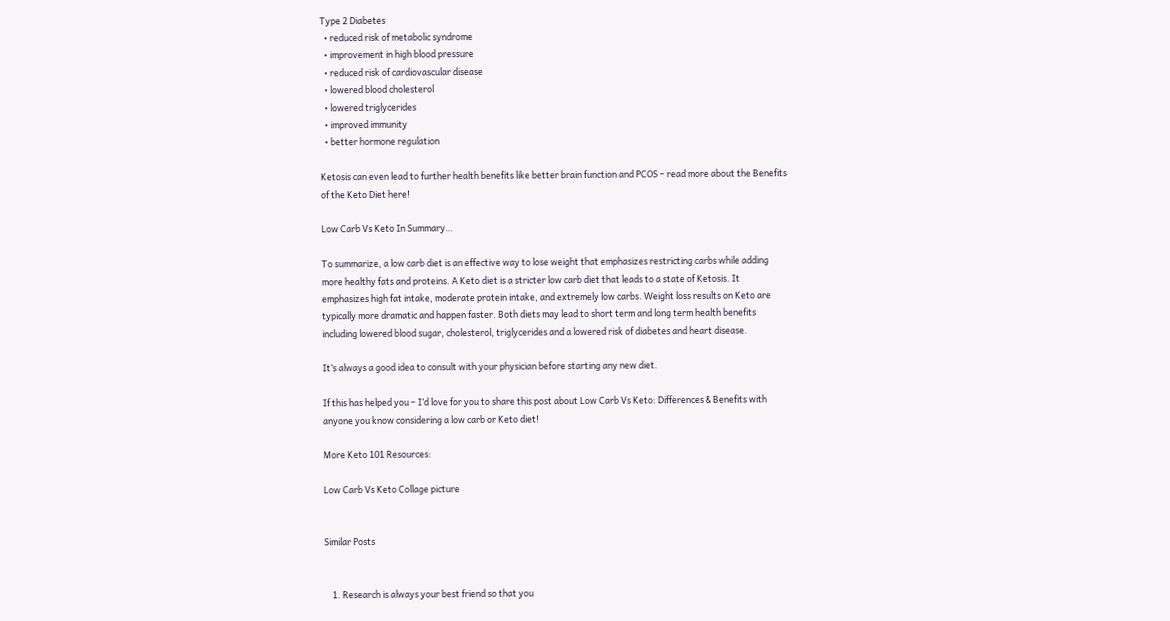Type 2 Diabetes
  • reduced risk of metabolic syndrome
  • improvement in high blood pressure
  • reduced risk of cardiovascular disease
  • lowered blood cholesterol
  • lowered triglycerides
  • improved immunity
  • better hormone regulation

Ketosis can even lead to further health benefits like better brain function and PCOS – read more about the Benefits of the Keto Diet here!

Low Carb Vs Keto In Summary…

To summarize, a low carb diet is an effective way to lose weight that emphasizes restricting carbs while adding more healthy fats and proteins. A Keto diet is a stricter low carb diet that leads to a state of Ketosis. It emphasizes high fat intake, moderate protein intake, and extremely low carbs. Weight loss results on Keto are typically more dramatic and happen faster. Both diets may lead to short term and long term health benefits including lowered blood sugar, cholesterol, triglycerides and a lowered risk of diabetes and heart disease.

It’s always a good idea to consult with your physician before starting any new diet.

If this has helped you – I’d love for you to share this post about Low Carb Vs Keto: Differences & Benefits with anyone you know considering a low carb or Keto diet!

More Keto 101 Resources:

Low Carb Vs Keto Collage picture


Similar Posts


    1. Research is always your best friend so that you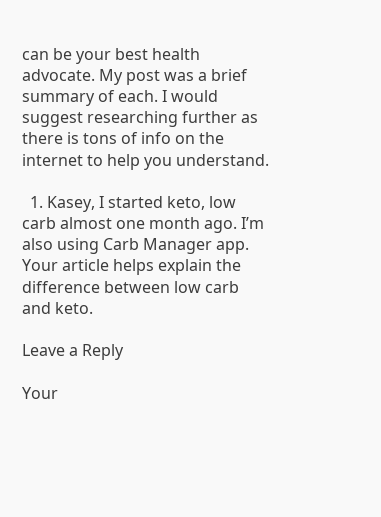can be your best health advocate. My post was a brief summary of each. I would suggest researching further as there is tons of info on the internet to help you understand.

  1. Kasey, I started keto, low carb almost one month ago. I’m also using Carb Manager app. Your article helps explain the difference between low carb and keto.

Leave a Reply

Your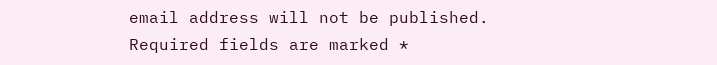email address will not be published. Required fields are marked *